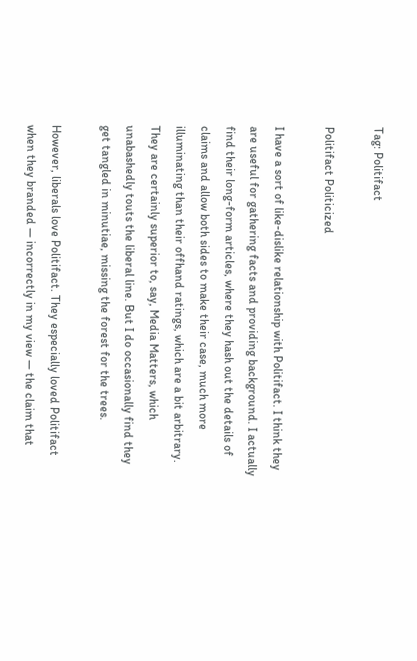Tag: Politifact

Politifact Politicized

I have a sort of like-dislike relationship with Politifact. I think they are useful for gathering facts and providing background. I actually find their long-form articles, where they hash out the details of claims and allow both sides to make their case, much more illuminating than their offhand ratings, which are a bit arbitrary. They are certainly superior to, say, Media Matters, which unabashedly touts the liberal line. But I do occasionally find they get tangled in minutiae, missing the forest for the trees.

However, liberals love Politifact. They especially loved Politifact when they branded — incorrectly in my view — the claim that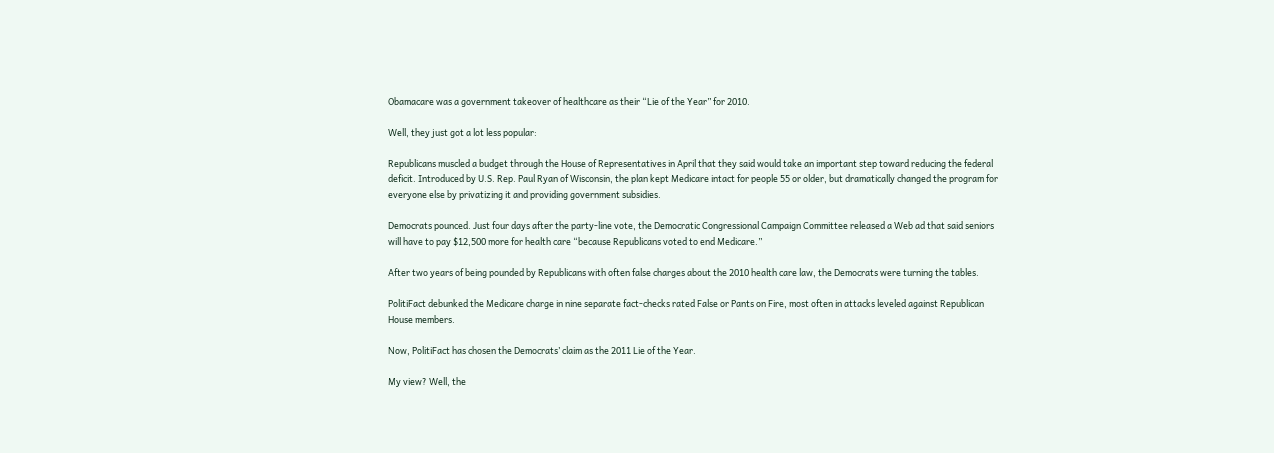Obamacare was a government takeover of healthcare as their “Lie of the Year” for 2010.

Well, they just got a lot less popular:

Republicans muscled a budget through the House of Representatives in April that they said would take an important step toward reducing the federal deficit. Introduced by U.S. Rep. Paul Ryan of Wisconsin, the plan kept Medicare intact for people 55 or older, but dramatically changed the program for everyone else by privatizing it and providing government subsidies.

Democrats pounced. Just four days after the party-line vote, the Democratic Congressional Campaign Committee released a Web ad that said seniors will have to pay $12,500 more for health care “because Republicans voted to end Medicare.”

After two years of being pounded by Republicans with often false charges about the 2010 health care law, the Democrats were turning the tables.

PolitiFact debunked the Medicare charge in nine separate fact-checks rated False or Pants on Fire, most often in attacks leveled against Republican House members.

Now, PolitiFact has chosen the Democrats’ claim as the 2011 Lie of the Year.

My view? Well, the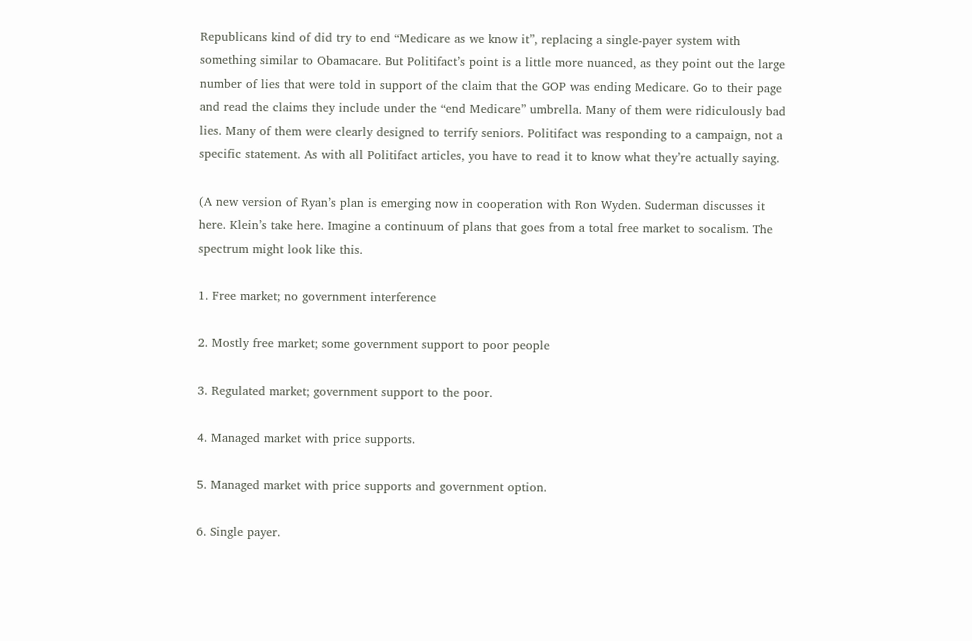Republicans kind of did try to end “Medicare as we know it”, replacing a single-payer system with something similar to Obamacare. But Politifact’s point is a little more nuanced, as they point out the large number of lies that were told in support of the claim that the GOP was ending Medicare. Go to their page and read the claims they include under the “end Medicare” umbrella. Many of them were ridiculously bad lies. Many of them were clearly designed to terrify seniors. Politifact was responding to a campaign, not a specific statement. As with all Politifact articles, you have to read it to know what they’re actually saying.

(A new version of Ryan’s plan is emerging now in cooperation with Ron Wyden. Suderman discusses it here. Klein’s take here. Imagine a continuum of plans that goes from a total free market to socalism. The spectrum might look like this.

1. Free market; no government interference

2. Mostly free market; some government support to poor people

3. Regulated market; government support to the poor.

4. Managed market with price supports.

5. Managed market with price supports and government option.

6. Single payer.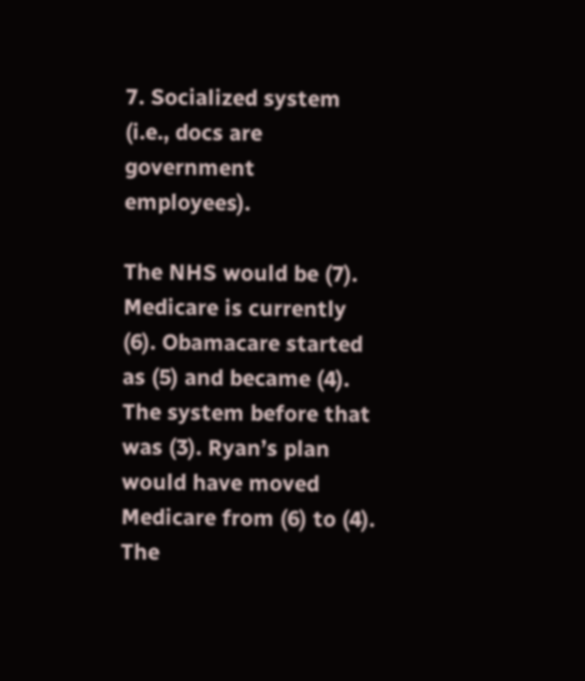7. Socialized system (i.e., docs are government employees).

The NHS would be (7). Medicare is currently (6). Obamacare started as (5) and became (4). The system before that was (3). Ryan’s plan would have moved Medicare from (6) to (4). The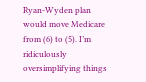Ryan-Wyden plan would move Medicare from (6) to (5). I’m ridiculously oversimplifying things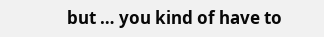but … you kind of have to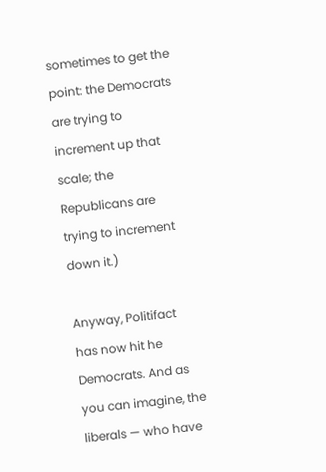sometimes to get the point: the Democrats are trying to increment up that scale; the Republicans are trying to increment down it.)

Anyway, Politifact has now hit he Democrats. And as you can imagine, the liberals — who have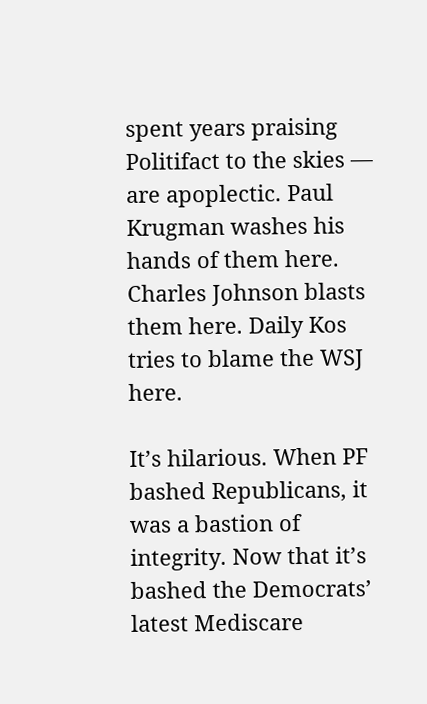spent years praising Politifact to the skies — are apoplectic. Paul Krugman washes his hands of them here. Charles Johnson blasts them here. Daily Kos tries to blame the WSJ here.

It’s hilarious. When PF bashed Republicans, it was a bastion of integrity. Now that it’s bashed the Democrats’ latest Mediscare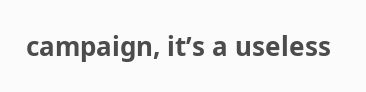campaign, it’s a useless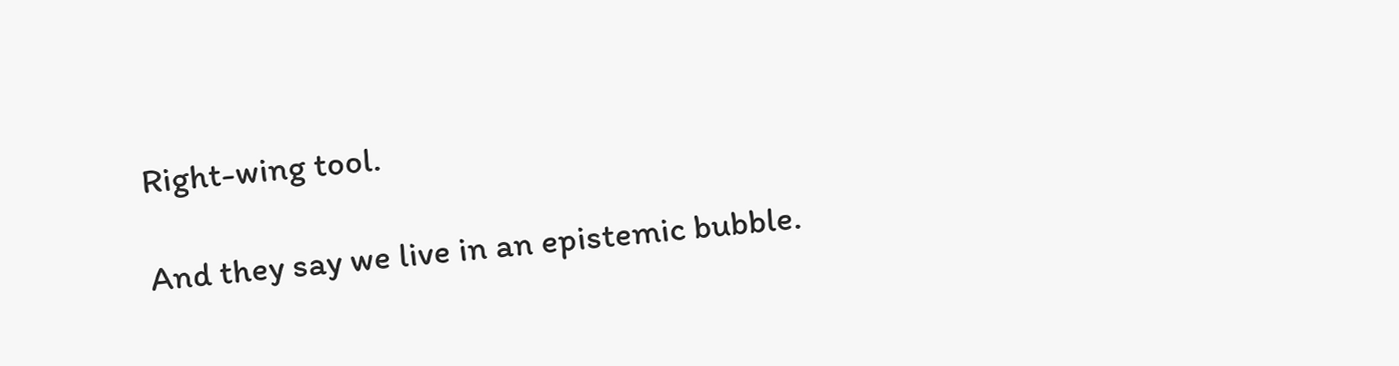Right-wing tool.

And they say we live in an epistemic bubble.